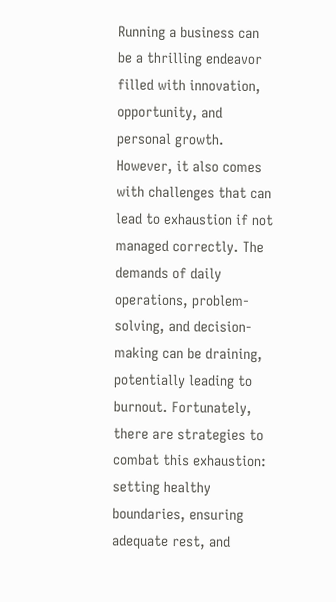Running a business can be a thrilling endeavor filled with innovation, opportunity, and personal growth. However, it also comes with challenges that can lead to exhaustion if not managed correctly. The demands of daily operations, problem-solving, and decision-making can be draining, potentially leading to burnout. Fortunately, there are strategies to combat this exhaustion: setting healthy boundaries, ensuring adequate rest, and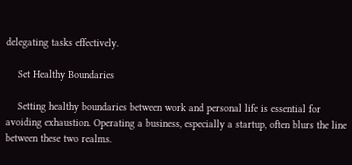delegating tasks effectively.

    Set Healthy Boundaries

    Setting healthy boundaries between work and personal life is essential for avoiding exhaustion. Operating a business, especially a startup, often blurs the line between these two realms.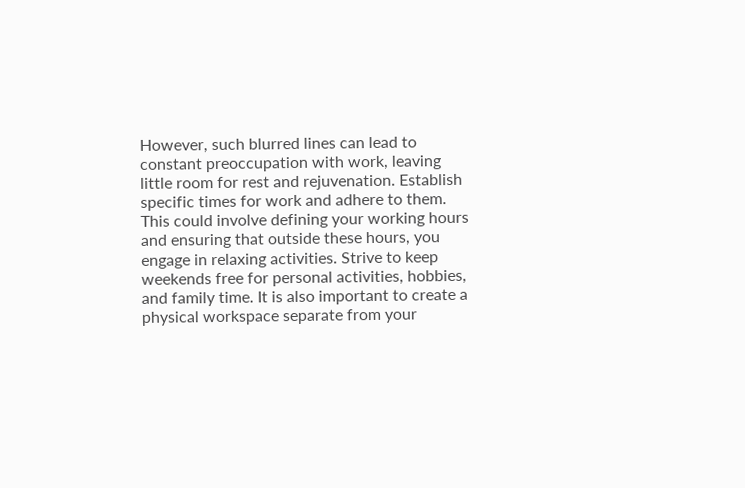However, such blurred lines can lead to constant preoccupation with work, leaving little room for rest and rejuvenation. Establish specific times for work and adhere to them. This could involve defining your working hours and ensuring that outside these hours, you engage in relaxing activities. Strive to keep weekends free for personal activities, hobbies, and family time. It is also important to create a physical workspace separate from your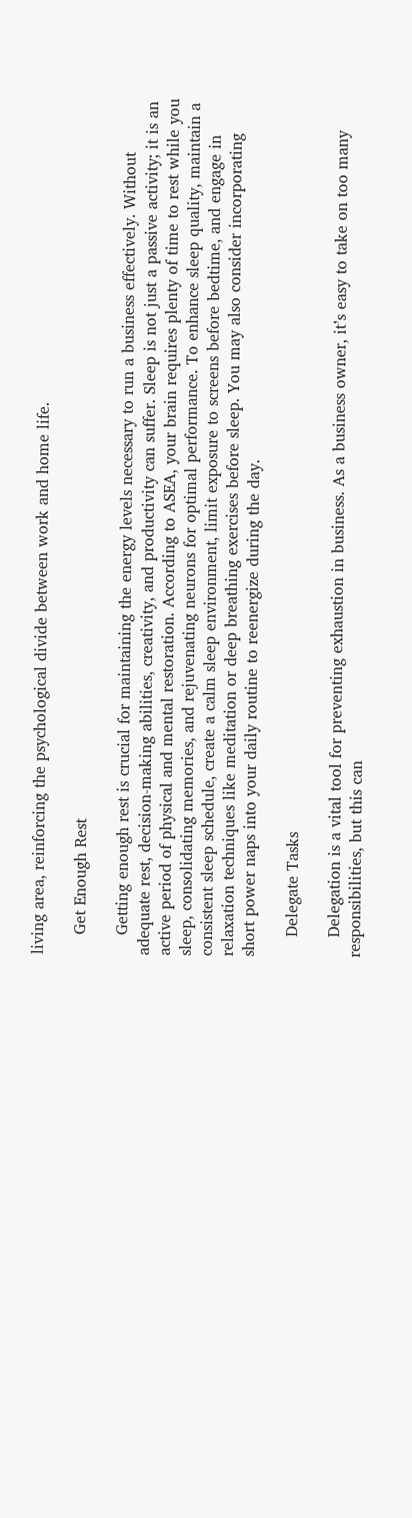living area, reinforcing the psychological divide between work and home life.

    Get Enough Rest

    Getting enough rest is crucial for maintaining the energy levels necessary to run a business effectively. Without adequate rest, decision-making abilities, creativity, and productivity can suffer. Sleep is not just a passive activity; it is an active period of physical and mental restoration. According to ASEA, your brain requires plenty of time to rest while you sleep, consolidating memories, and rejuvenating neurons for optimal performance. To enhance sleep quality, maintain a consistent sleep schedule, create a calm sleep environment, limit exposure to screens before bedtime, and engage in relaxation techniques like meditation or deep breathing exercises before sleep. You may also consider incorporating short power naps into your daily routine to reenergize during the day.

    Delegate Tasks

    Delegation is a vital tool for preventing exhaustion in business. As a business owner, it’s easy to take on too many responsibilities, but this can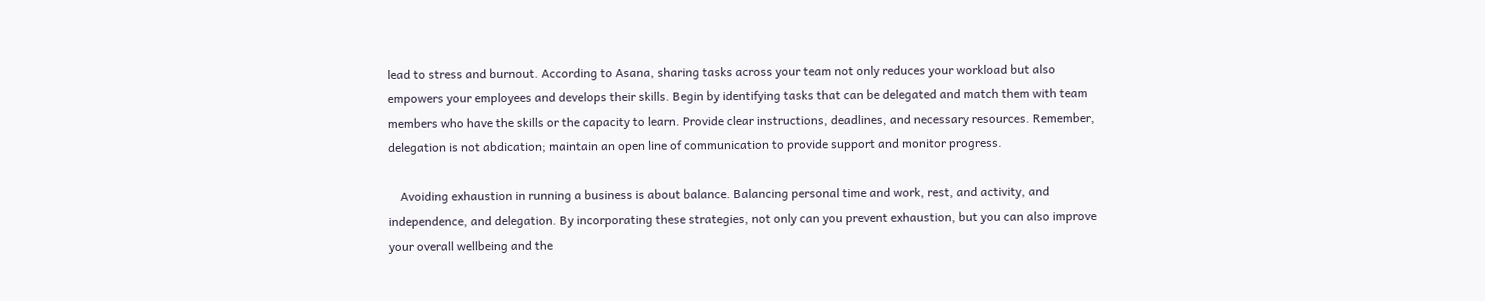lead to stress and burnout. According to Asana, sharing tasks across your team not only reduces your workload but also empowers your employees and develops their skills. Begin by identifying tasks that can be delegated and match them with team members who have the skills or the capacity to learn. Provide clear instructions, deadlines, and necessary resources. Remember, delegation is not abdication; maintain an open line of communication to provide support and monitor progress.

    Avoiding exhaustion in running a business is about balance. Balancing personal time and work, rest, and activity, and independence, and delegation. By incorporating these strategies, not only can you prevent exhaustion, but you can also improve your overall wellbeing and the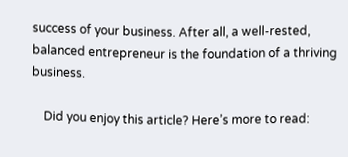success of your business. After all, a well-rested, balanced entrepreneur is the foundation of a thriving business.

    Did you enjoy this article? Here’s more to read: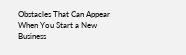Obstacles That Can Appear When You Start a New Business